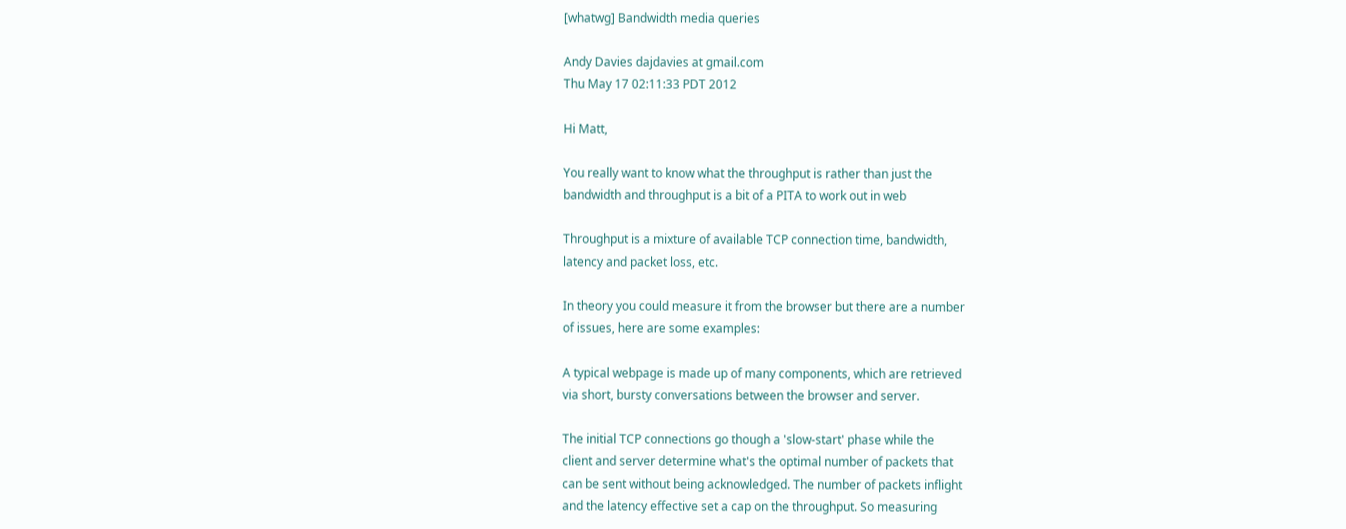[whatwg] Bandwidth media queries

Andy Davies dajdavies at gmail.com
Thu May 17 02:11:33 PDT 2012

Hi Matt,

You really want to know what the throughput is rather than just the
bandwidth and throughput is a bit of a PITA to work out in web

Throughput is a mixture of available TCP connection time, bandwidth,
latency and packet loss, etc.

In theory you could measure it from the browser but there are a number
of issues, here are some examples:

A typical webpage is made up of many components, which are retrieved
via short, bursty conversations between the browser and server.

The initial TCP connections go though a 'slow-start' phase while the
client and server determine what's the optimal number of packets that
can be sent without being acknowledged. The number of packets inflight
and the latency effective set a cap on the throughput. So measuring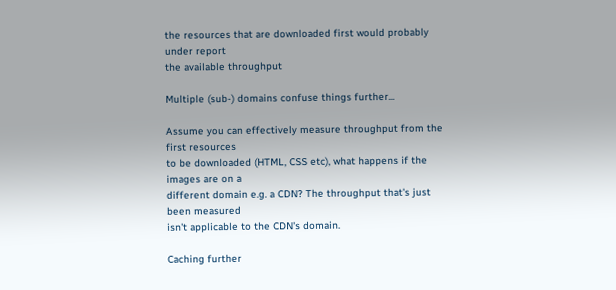the resources that are downloaded first would probably under report
the available throughput

Multiple (sub-) domains confuse things further...

Assume you can effectively measure throughput from the first resources
to be downloaded (HTML, CSS etc), what happens if the images are on a
different domain e.g. a CDN? The throughput that's just been measured
isn't applicable to the CDN's domain.

Caching further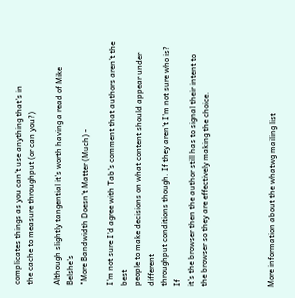complicates things as you can't use anything that's in
the cache to measure throughput (or can you?)

Although slightly tangential it's worth having a read of Mike Belshe's
"More Bandwidth Doesn't Matter (Much) -

I'm not sure I'd agree with Tab's comment that authors aren't the best
people to make decisions on what content should appear under different
throughput conditions though. If they aren't I'm not sure who is? If
it's the browser then the author still has to signal their intent to
the browser so they are effectively making the choice.




More information about the whatwg mailing list